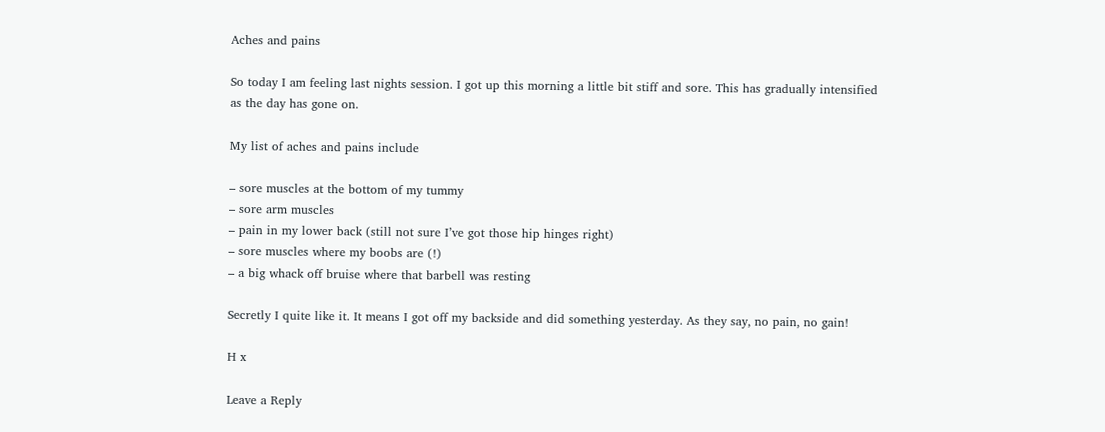Aches and pains

So today I am feeling last nights session. I got up this morning a little bit stiff and sore. This has gradually intensified as the day has gone on.

My list of aches and pains include

– sore muscles at the bottom of my tummy
– sore arm muscles
– pain in my lower back (still not sure I’ve got those hip hinges right)
– sore muscles where my boobs are (!)
– a big whack off bruise where that barbell was resting

Secretly I quite like it. It means I got off my backside and did something yesterday. As they say, no pain, no gain!

H x

Leave a Reply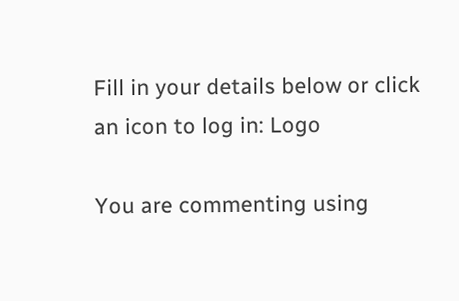Fill in your details below or click an icon to log in: Logo

You are commenting using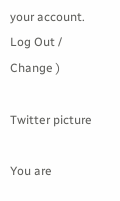your account. Log Out / Change )

Twitter picture

You are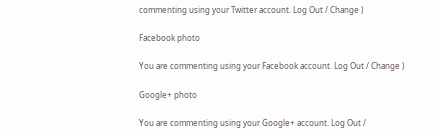commenting using your Twitter account. Log Out / Change )

Facebook photo

You are commenting using your Facebook account. Log Out / Change )

Google+ photo

You are commenting using your Google+ account. Log Out /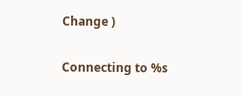Change )

Connecting to %s